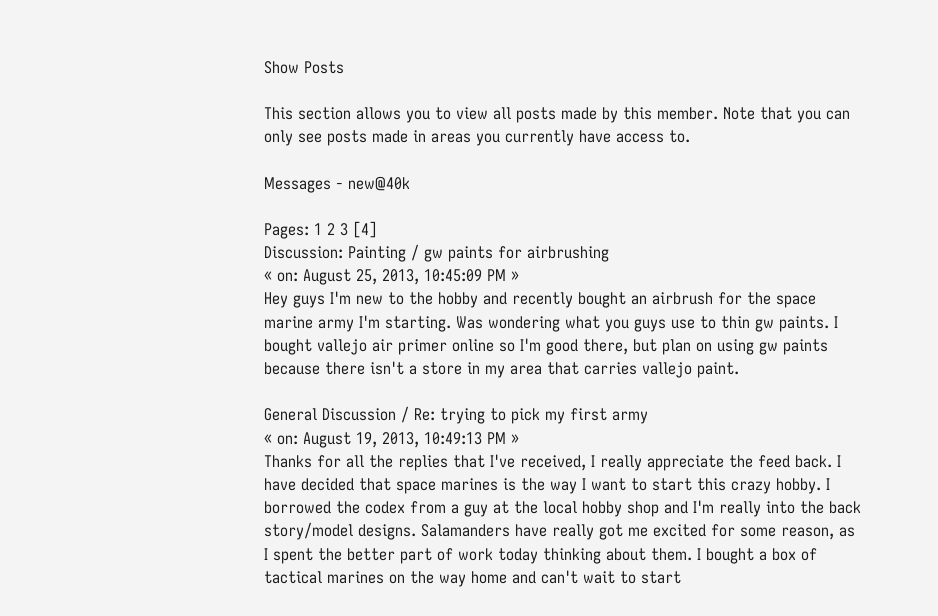Show Posts

This section allows you to view all posts made by this member. Note that you can only see posts made in areas you currently have access to.

Messages - new@40k

Pages: 1 2 3 [4]
Discussion: Painting / gw paints for airbrushing
« on: August 25, 2013, 10:45:09 PM »
Hey guys I'm new to the hobby and recently bought an airbrush for the space marine army I'm starting. Was wondering what you guys use to thin gw paints. I bought vallejo air primer online so I'm good there, but plan on using gw paints because there isn't a store in my area that carries vallejo paint.

General Discussion / Re: trying to pick my first army
« on: August 19, 2013, 10:49:13 PM »
Thanks for all the replies that I've received, I really appreciate the feed back. I have decided that space marines is the way I want to start this crazy hobby. I borrowed the codex from a guy at the local hobby shop and I'm really into the back story/model designs. Salamanders have really got me excited for some reason, as I spent the better part of work today thinking about them. I bought a box of tactical marines on the way home and can't wait to start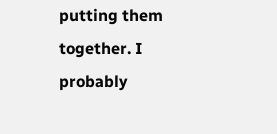putting them together. I probably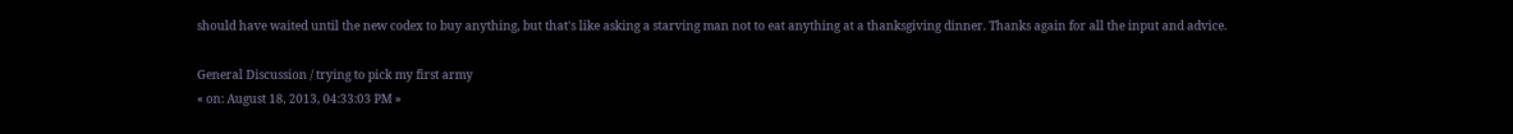should have waited until the new codex to buy anything, but that's like asking a starving man not to eat anything at a thanksgiving dinner. Thanks again for all the input and advice.

General Discussion / trying to pick my first army
« on: August 18, 2013, 04:33:03 PM »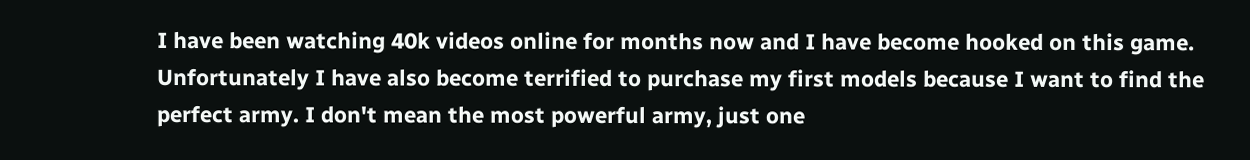I have been watching 40k videos online for months now and I have become hooked on this game. Unfortunately I have also become terrified to purchase my first models because I want to find the perfect army. I don't mean the most powerful army, just one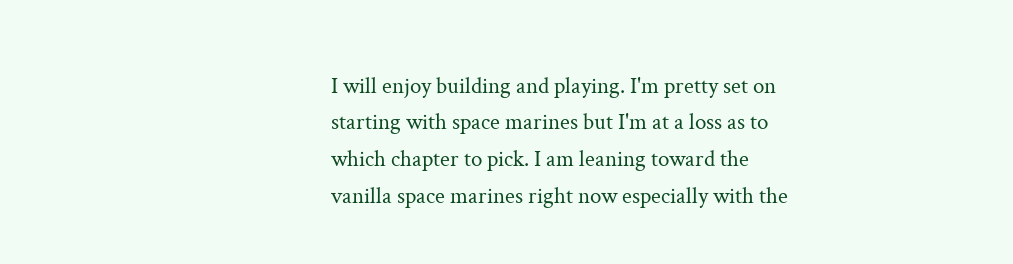I will enjoy building and playing. I'm pretty set on starting with space marines but I'm at a loss as to which chapter to pick. I am leaning toward the vanilla space marines right now especially with the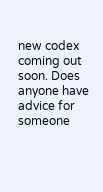new codex coming out soon. Does anyone have advice for someone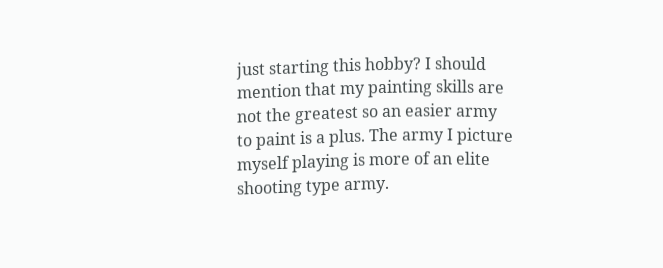just starting this hobby? I should mention that my painting skills are not the greatest so an easier army to paint is a plus. The army I picture myself playing is more of an elite shooting type army.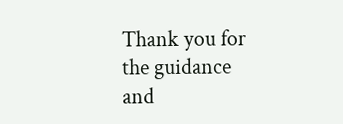Thank you for the guidance and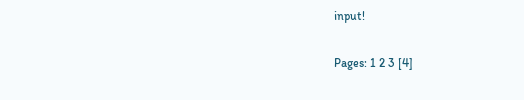input!

Pages: 1 2 3 [4]